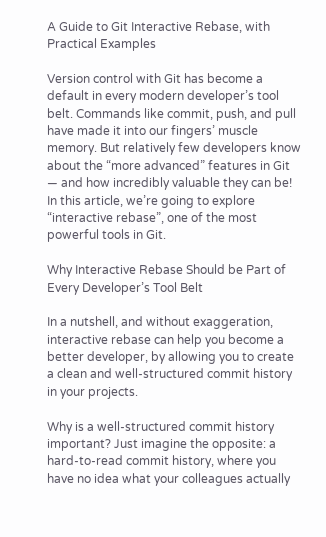A Guide to Git Interactive Rebase, with Practical Examples

Version control with Git has become a default in every modern developer’s tool belt. Commands like commit, push, and pull have made it into our fingers’ muscle memory. But relatively few developers know about the “more advanced” features in Git — and how incredibly valuable they can be! In this article, we’re going to explore “interactive rebase”, one of the most powerful tools in Git.

Why Interactive Rebase Should be Part of Every Developer’s Tool Belt

In a nutshell, and without exaggeration, interactive rebase can help you become a better developer, by allowing you to create a clean and well-structured commit history in your projects.

Why is a well-structured commit history important? Just imagine the opposite: a hard-to-read commit history, where you have no idea what your colleagues actually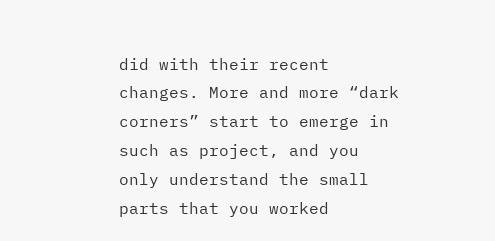did with their recent changes. More and more “dark corners” start to emerge in such as project, and you only understand the small parts that you worked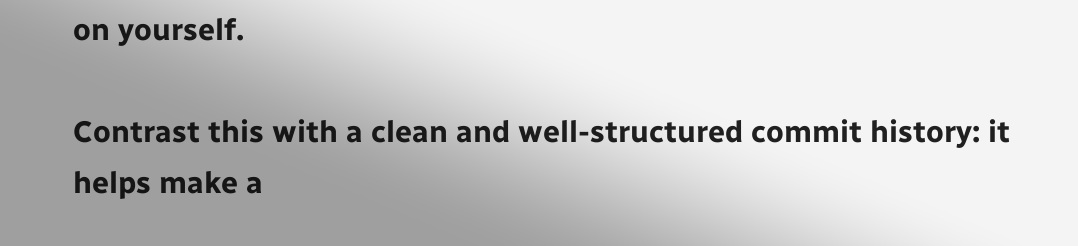on yourself.

Contrast this with a clean and well-structured commit history: it helps make a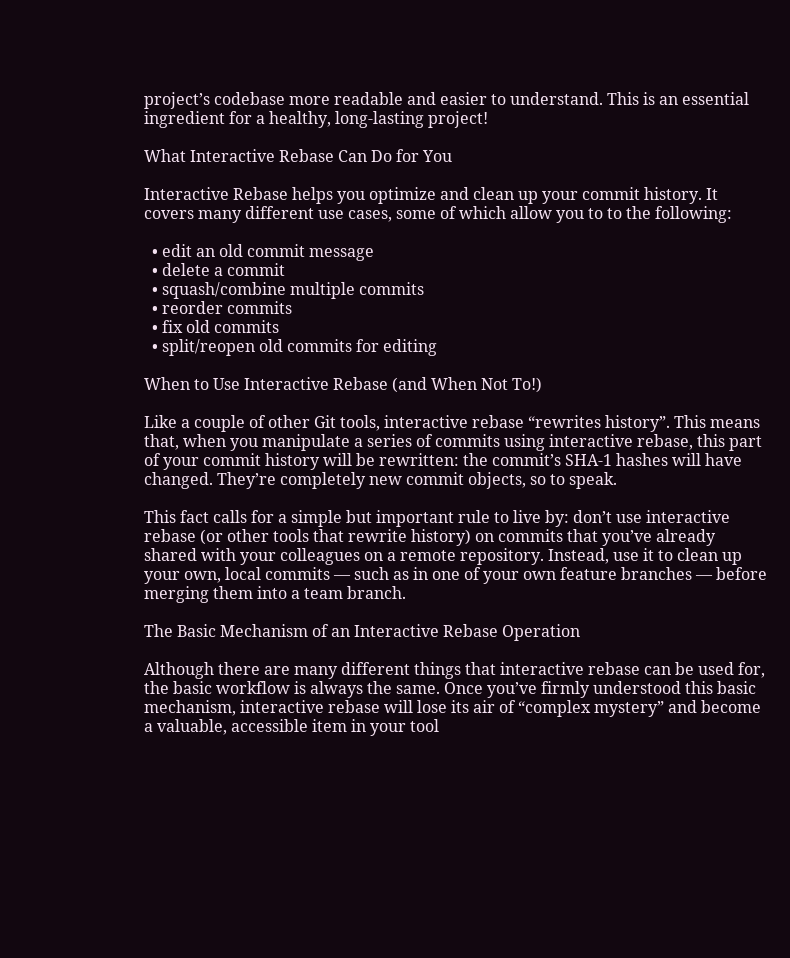project’s codebase more readable and easier to understand. This is an essential ingredient for a healthy, long-lasting project!

What Interactive Rebase Can Do for You

Interactive Rebase helps you optimize and clean up your commit history. It covers many different use cases, some of which allow you to to the following:

  • edit an old commit message
  • delete a commit
  • squash/combine multiple commits
  • reorder commits
  • fix old commits
  • split/reopen old commits for editing

When to Use Interactive Rebase (and When Not To!)

Like a couple of other Git tools, interactive rebase “rewrites history”. This means that, when you manipulate a series of commits using interactive rebase, this part of your commit history will be rewritten: the commit’s SHA-1 hashes will have changed. They’re completely new commit objects, so to speak.

This fact calls for a simple but important rule to live by: don’t use interactive rebase (or other tools that rewrite history) on commits that you’ve already shared with your colleagues on a remote repository. Instead, use it to clean up your own, local commits — such as in one of your own feature branches — before merging them into a team branch.

The Basic Mechanism of an Interactive Rebase Operation

Although there are many different things that interactive rebase can be used for, the basic workflow is always the same. Once you’ve firmly understood this basic mechanism, interactive rebase will lose its air of “complex mystery” and become a valuable, accessible item in your tool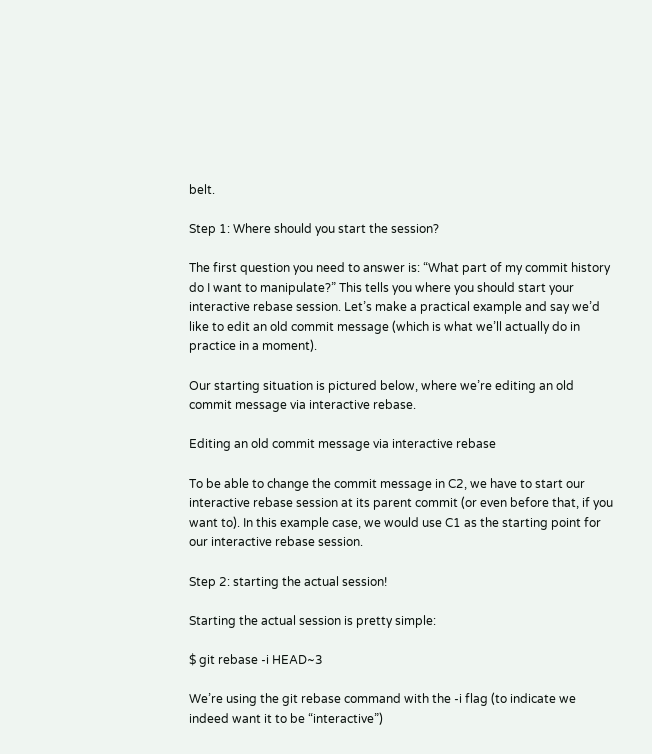belt.

Step 1: Where should you start the session?

The first question you need to answer is: “What part of my commit history do I want to manipulate?” This tells you where you should start your interactive rebase session. Let’s make a practical example and say we’d like to edit an old commit message (which is what we’ll actually do in practice in a moment).

Our starting situation is pictured below, where we’re editing an old commit message via interactive rebase.

Editing an old commit message via interactive rebase

To be able to change the commit message in C2, we have to start our interactive rebase session at its parent commit (or even before that, if you want to). In this example case, we would use C1 as the starting point for our interactive rebase session.

Step 2: starting the actual session!

Starting the actual session is pretty simple:

$ git rebase -i HEAD~3

We’re using the git rebase command with the -i flag (to indicate we indeed want it to be “interactive”)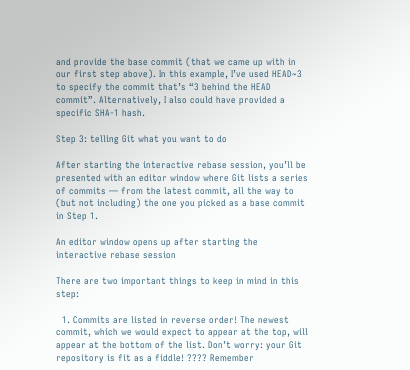and provide the base commit (that we came up with in our first step above). In this example, I’ve used HEAD~3 to specify the commit that’s “3 behind the HEAD commit”. Alternatively, I also could have provided a specific SHA-1 hash.

Step 3: telling Git what you want to do

After starting the interactive rebase session, you’ll be presented with an editor window where Git lists a series of commits — from the latest commit, all the way to (but not including) the one you picked as a base commit in Step 1.

An editor window opens up after starting the interactive rebase session

There are two important things to keep in mind in this step:

  1. Commits are listed in reverse order! The newest commit, which we would expect to appear at the top, will appear at the bottom of the list. Don’t worry: your Git repository is fit as a fiddle! ???? Remember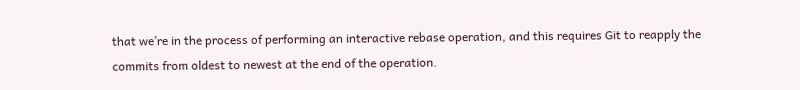that we’re in the process of performing an interactive rebase operation, and this requires Git to reapply the commits from oldest to newest at the end of the operation.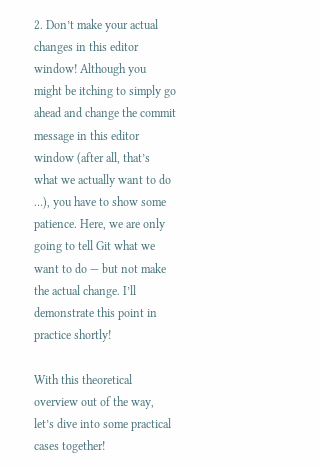2. Don’t make your actual changes in this editor window! Although you might be itching to simply go ahead and change the commit message in this editor window (after all, that’s what we actually want to do …), you have to show some patience. Here, we are only going to tell Git what we want to do — but not make the actual change. I’ll demonstrate this point in practice shortly!

With this theoretical overview out of the way, let’s dive into some practical cases together!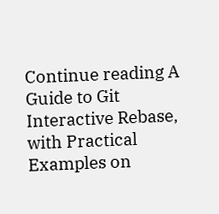Continue reading A Guide to Git Interactive Rebase, with Practical Examples on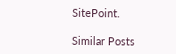SitePoint.

Similar Posts